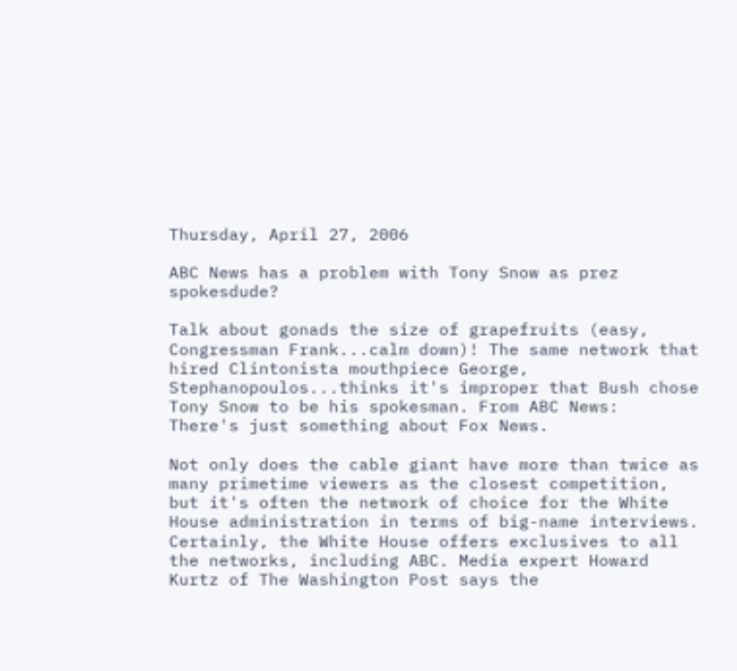Thursday, April 27, 2006

ABC News has a problem with Tony Snow as prez spokesdude?

Talk about gonads the size of grapefruits (easy, Congressman Frank...calm down)! The same network that hired Clintonista mouthpiece George, Stephanopoulos...thinks it's improper that Bush chose Tony Snow to be his spokesman. From ABC News:
There's just something about Fox News.

Not only does the cable giant have more than twice as many primetime viewers as the closest competition, but it's often the network of choice for the White House administration in terms of big-name interviews.
Certainly, the White House offers exclusives to all the networks, including ABC. Media expert Howard Kurtz of The Washington Post says the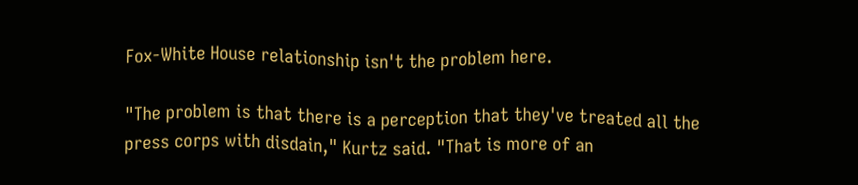Fox-White House relationship isn't the problem here.

"The problem is that there is a perception that they've treated all the press corps with disdain," Kurtz said. "That is more of an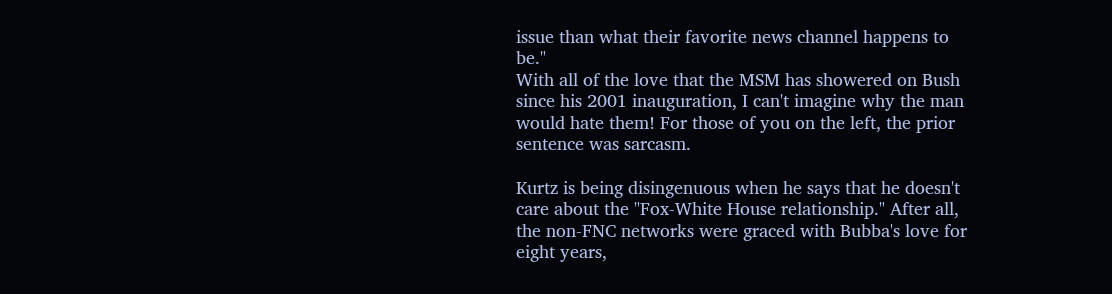issue than what their favorite news channel happens to be."
With all of the love that the MSM has showered on Bush since his 2001 inauguration, I can't imagine why the man would hate them! For those of you on the left, the prior sentence was sarcasm.

Kurtz is being disingenuous when he says that he doesn't care about the "Fox-White House relationship." After all, the non-FNC networks were graced with Bubba's love for eight years,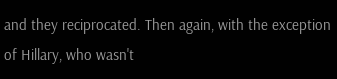and they reciprocated. Then again, with the exception of Hillary, who wasn't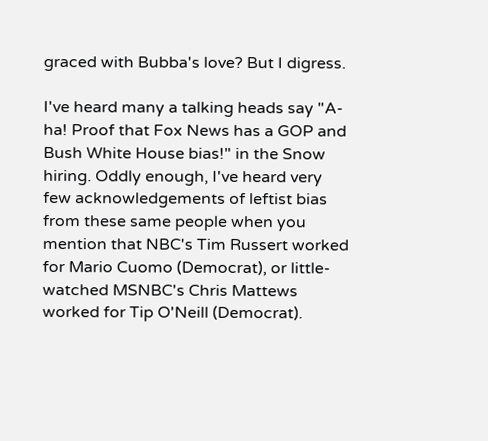graced with Bubba's love? But I digress.

I've heard many a talking heads say "A-ha! Proof that Fox News has a GOP and Bush White House bias!" in the Snow hiring. Oddly enough, I've heard very few acknowledgements of leftist bias from these same people when you mention that NBC's Tim Russert worked for Mario Cuomo (Democrat), or little-watched MSNBC's Chris Mattews worked for Tip O'Neill (Democrat).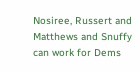Nosiree, Russert and Matthews and Snuffy can work for Dems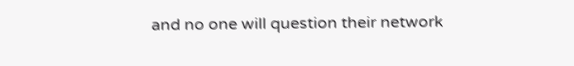and no one will question their network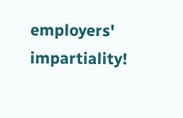employers' impartiality!